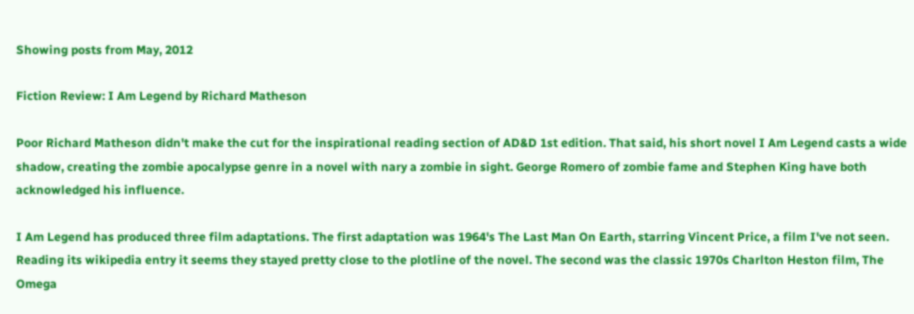Showing posts from May, 2012

Fiction Review: I Am Legend by Richard Matheson

Poor Richard Matheson didn't make the cut for the inspirational reading section of AD&D 1st edition. That said, his short novel I Am Legend casts a wide shadow, creating the zombie apocalypse genre in a novel with nary a zombie in sight. George Romero of zombie fame and Stephen King have both acknowledged his influence.

I Am Legend has produced three film adaptations. The first adaptation was 1964's The Last Man On Earth, starring Vincent Price, a film I've not seen. Reading its wikipedia entry it seems they stayed pretty close to the plotline of the novel. The second was the classic 1970s Charlton Heston film, The Omega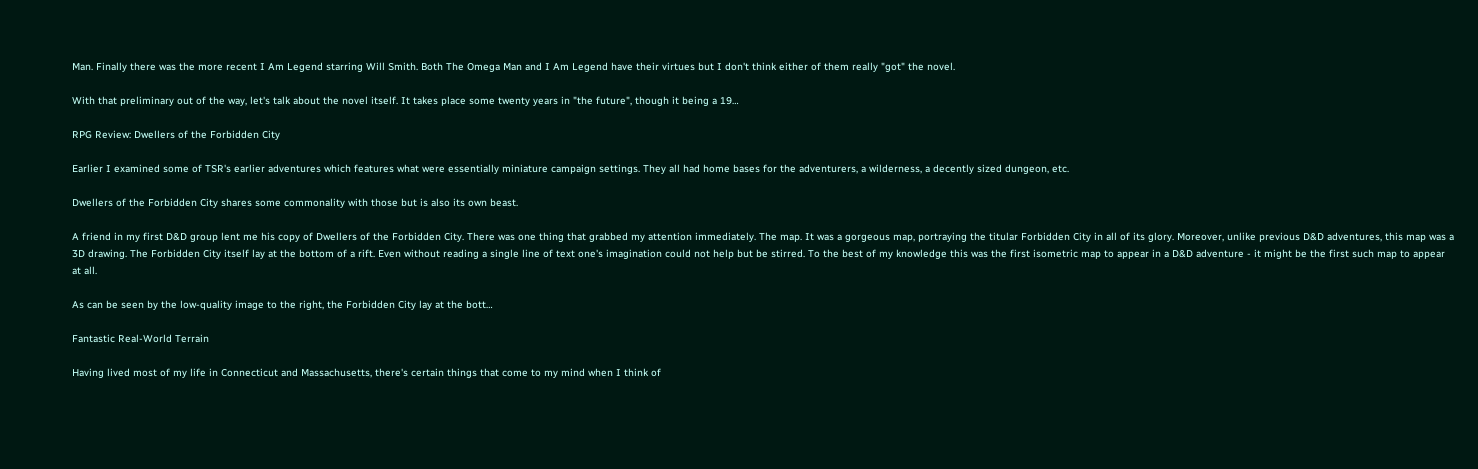Man. Finally there was the more recent I Am Legend starring Will Smith. Both The Omega Man and I Am Legend have their virtues but I don't think either of them really "got" the novel.

With that preliminary out of the way, let's talk about the novel itself. It takes place some twenty years in "the future", though it being a 19…

RPG Review: Dwellers of the Forbidden City

Earlier I examined some of TSR's earlier adventures which features what were essentially miniature campaign settings. They all had home bases for the adventurers, a wilderness, a decently sized dungeon, etc.

Dwellers of the Forbidden City shares some commonality with those but is also its own beast.

A friend in my first D&D group lent me his copy of Dwellers of the Forbidden City. There was one thing that grabbed my attention immediately. The map. It was a gorgeous map, portraying the titular Forbidden City in all of its glory. Moreover, unlike previous D&D adventures, this map was a 3D drawing. The Forbidden City itself lay at the bottom of a rift. Even without reading a single line of text one's imagination could not help but be stirred. To the best of my knowledge this was the first isometric map to appear in a D&D adventure - it might be the first such map to appear at all.

As can be seen by the low-quality image to the right, the Forbidden City lay at the bott…

Fantastic Real-World Terrain

Having lived most of my life in Connecticut and Massachusetts, there's certain things that come to my mind when I think of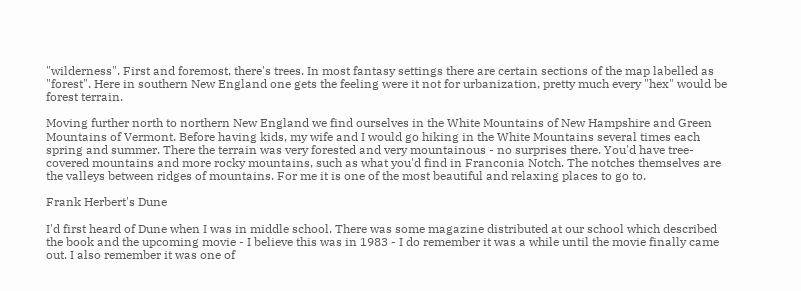"wilderness". First and foremost, there's trees. In most fantasy settings there are certain sections of the map labelled as "forest". Here in southern New England one gets the feeling were it not for urbanization, pretty much every "hex" would be forest terrain.

Moving further north to northern New England we find ourselves in the White Mountains of New Hampshire and Green Mountains of Vermont. Before having kids, my wife and I would go hiking in the White Mountains several times each spring and summer. There the terrain was very forested and very mountainous - no surprises there. You'd have tree-covered mountains and more rocky mountains, such as what you'd find in Franconia Notch. The notches themselves are the valleys between ridges of mountains. For me it is one of the most beautiful and relaxing places to go to.

Frank Herbert's Dune

I'd first heard of Dune when I was in middle school. There was some magazine distributed at our school which described the book and the upcoming movie - I believe this was in 1983 - I do remember it was a while until the movie finally came out. I also remember it was one of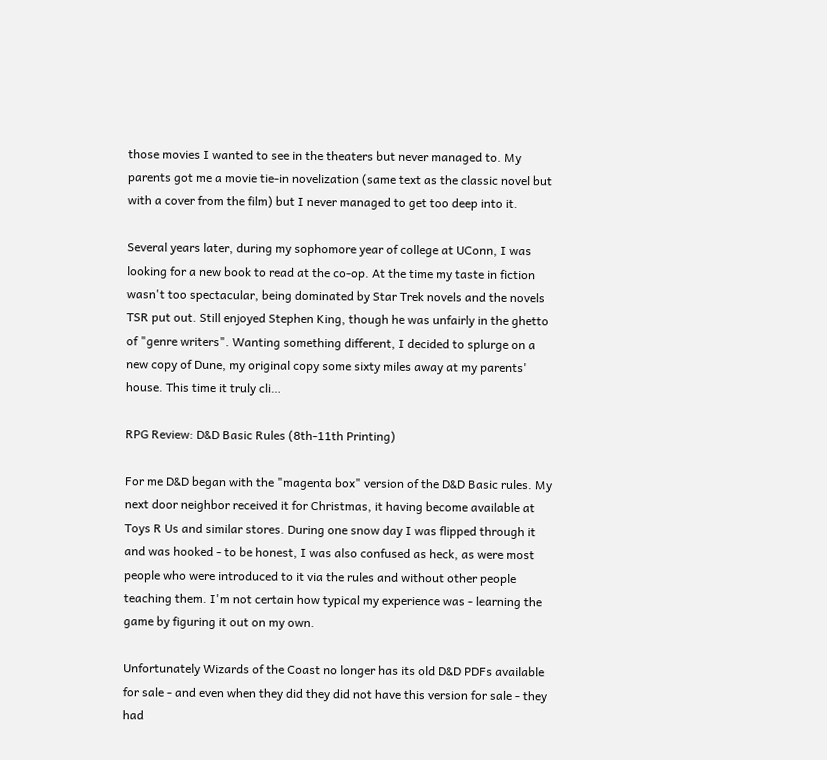those movies I wanted to see in the theaters but never managed to. My parents got me a movie tie-in novelization (same text as the classic novel but with a cover from the film) but I never managed to get too deep into it.

Several years later, during my sophomore year of college at UConn, I was looking for a new book to read at the co-op. At the time my taste in fiction wasn't too spectacular, being dominated by Star Trek novels and the novels TSR put out. Still enjoyed Stephen King, though he was unfairly in the ghetto of "genre writers". Wanting something different, I decided to splurge on a new copy of Dune, my original copy some sixty miles away at my parents' house. This time it truly cli…

RPG Review: D&D Basic Rules (8th-11th Printing)

For me D&D began with the "magenta box" version of the D&D Basic rules. My next door neighbor received it for Christmas, it having become available at Toys R Us and similar stores. During one snow day I was flipped through it and was hooked - to be honest, I was also confused as heck, as were most people who were introduced to it via the rules and without other people teaching them. I'm not certain how typical my experience was - learning the game by figuring it out on my own.

Unfortunately Wizards of the Coast no longer has its old D&D PDFs available for sale - and even when they did they did not have this version for sale - they had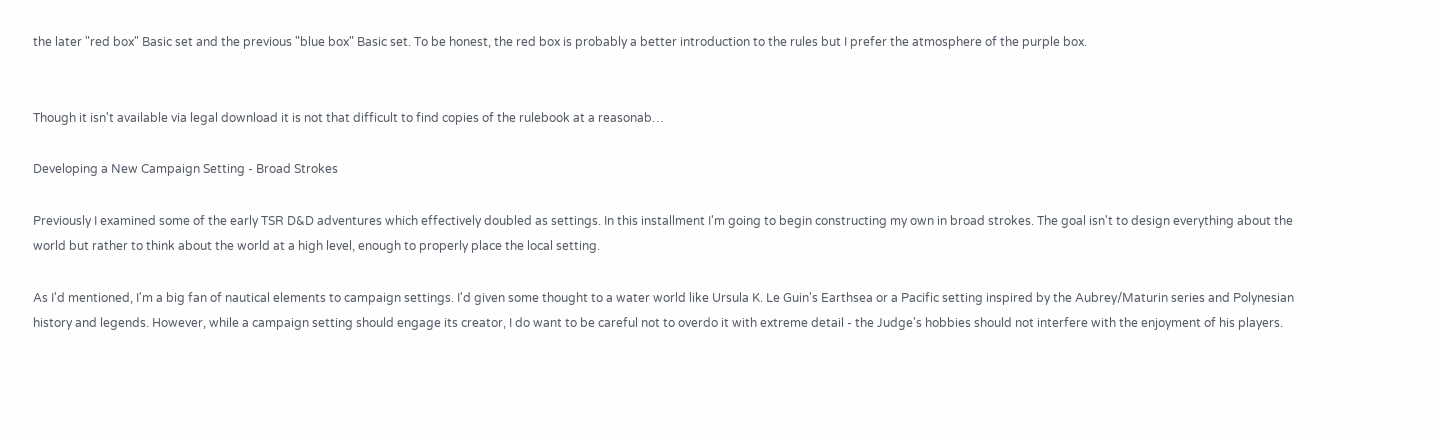the later "red box" Basic set and the previous "blue box" Basic set. To be honest, the red box is probably a better introduction to the rules but I prefer the atmosphere of the purple box.


Though it isn't available via legal download it is not that difficult to find copies of the rulebook at a reasonab…

Developing a New Campaign Setting - Broad Strokes

Previously I examined some of the early TSR D&D adventures which effectively doubled as settings. In this installment I'm going to begin constructing my own in broad strokes. The goal isn't to design everything about the world but rather to think about the world at a high level, enough to properly place the local setting.

As I'd mentioned, I'm a big fan of nautical elements to campaign settings. I'd given some thought to a water world like Ursula K. Le Guin's Earthsea or a Pacific setting inspired by the Aubrey/Maturin series and Polynesian history and legends. However, while a campaign setting should engage its creator, I do want to be careful not to overdo it with extreme detail - the Judge's hobbies should not interfere with the enjoyment of his players.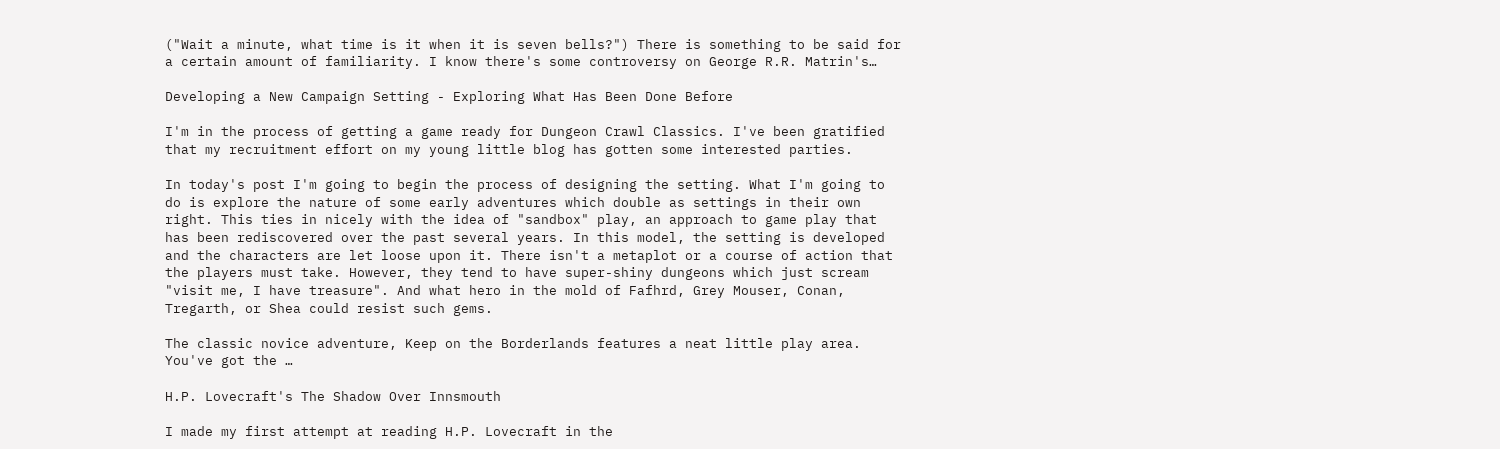("Wait a minute, what time is it when it is seven bells?") There is something to be said for a certain amount of familiarity. I know there's some controversy on George R.R. Matrin's…

Developing a New Campaign Setting - Exploring What Has Been Done Before

I'm in the process of getting a game ready for Dungeon Crawl Classics. I've been gratified that my recruitment effort on my young little blog has gotten some interested parties.

In today's post I'm going to begin the process of designing the setting. What I'm going to do is explore the nature of some early adventures which double as settings in their own right. This ties in nicely with the idea of "sandbox" play, an approach to game play that has been rediscovered over the past several years. In this model, the setting is developed and the characters are let loose upon it. There isn't a metaplot or a course of action that the players must take. However, they tend to have super-shiny dungeons which just scream "visit me, I have treasure". And what hero in the mold of Fafhrd, Grey Mouser, Conan, Tregarth, or Shea could resist such gems.

The classic novice adventure, Keep on the Borderlands features a neat little play area. You've got the …

H.P. Lovecraft's The Shadow Over Innsmouth

I made my first attempt at reading H.P. Lovecraft in the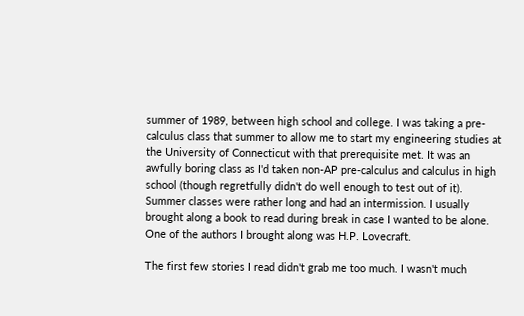summer of 1989, between high school and college. I was taking a pre-calculus class that summer to allow me to start my engineering studies at the University of Connecticut with that prerequisite met. It was an awfully boring class as I'd taken non-AP pre-calculus and calculus in high school (though regretfully didn't do well enough to test out of it). Summer classes were rather long and had an intermission. I usually brought along a book to read during break in case I wanted to be alone. One of the authors I brought along was H.P. Lovecraft.

The first few stories I read didn't grab me too much. I wasn't much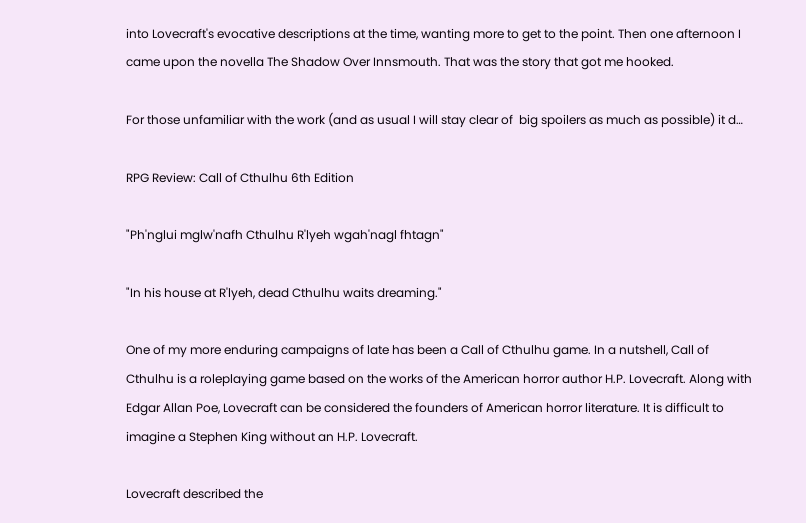into Lovecraft's evocative descriptions at the time, wanting more to get to the point. Then one afternoon I came upon the novella The Shadow Over Innsmouth. That was the story that got me hooked.

For those unfamiliar with the work (and as usual I will stay clear of  big spoilers as much as possible) it d…

RPG Review: Call of Cthulhu 6th Edition

"Ph'nglui mglw'nafh Cthulhu R'lyeh wgah'nagl fhtagn"

"In his house at R'lyeh, dead Cthulhu waits dreaming."

One of my more enduring campaigns of late has been a Call of Cthulhu game. In a nutshell, Call of Cthulhu is a roleplaying game based on the works of the American horror author H.P. Lovecraft. Along with Edgar Allan Poe, Lovecraft can be considered the founders of American horror literature. It is difficult to imagine a Stephen King without an H.P. Lovecraft.

Lovecraft described the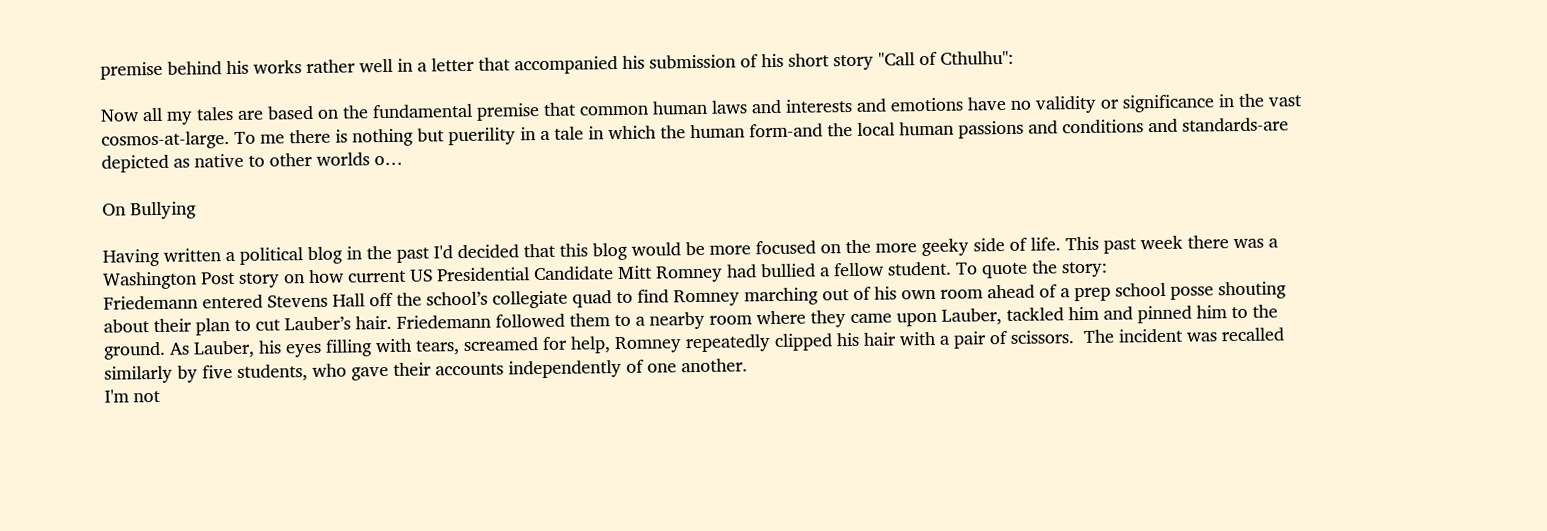premise behind his works rather well in a letter that accompanied his submission of his short story "Call of Cthulhu":

Now all my tales are based on the fundamental premise that common human laws and interests and emotions have no validity or significance in the vast cosmos-at-large. To me there is nothing but puerility in a tale in which the human form-and the local human passions and conditions and standards-are depicted as native to other worlds o…

On Bullying

Having written a political blog in the past I'd decided that this blog would be more focused on the more geeky side of life. This past week there was a Washington Post story on how current US Presidential Candidate Mitt Romney had bullied a fellow student. To quote the story:
Friedemann entered Stevens Hall off the school’s collegiate quad to find Romney marching out of his own room ahead of a prep school posse shouting about their plan to cut Lauber’s hair. Friedemann followed them to a nearby room where they came upon Lauber, tackled him and pinned him to the ground. As Lauber, his eyes filling with tears, screamed for help, Romney repeatedly clipped his hair with a pair of scissors.  The incident was recalled similarly by five students, who gave their accounts independently of one another.
I'm not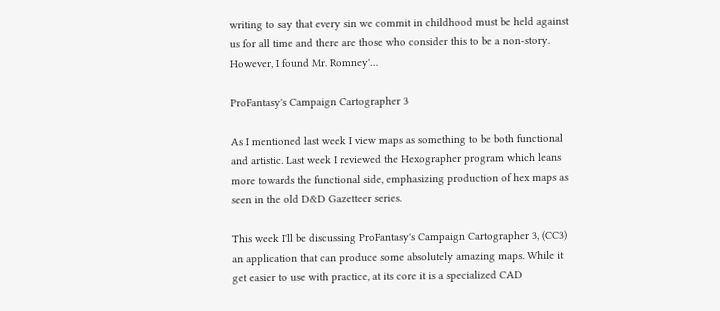writing to say that every sin we commit in childhood must be held against us for all time and there are those who consider this to be a non-story. However, I found Mr. Romney'…

ProFantasy's Campaign Cartographer 3

As I mentioned last week I view maps as something to be both functional and artistic. Last week I reviewed the Hexographer program which leans more towards the functional side, emphasizing production of hex maps as seen in the old D&D Gazetteer series.

This week I'll be discussing ProFantasy's Campaign Cartographer 3, (CC3) an application that can produce some absolutely amazing maps. While it get easier to use with practice, at its core it is a specialized CAD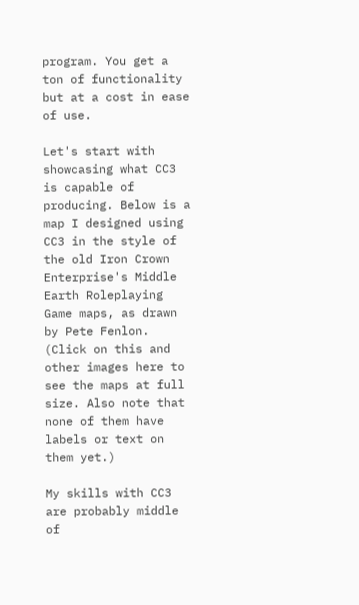program. You get a ton of functionality but at a cost in ease of use.

Let's start with showcasing what CC3 is capable of producing. Below is a map I designed using CC3 in the style of the old Iron Crown Enterprise's Middle Earth Roleplaying Game maps, as drawn by Pete Fenlon. (Click on this and other images here to see the maps at full size. Also note that none of them have labels or text on them yet.)

My skills with CC3 are probably middle of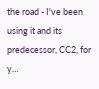the road - I've been using it and its predecessor, CC2, for y…